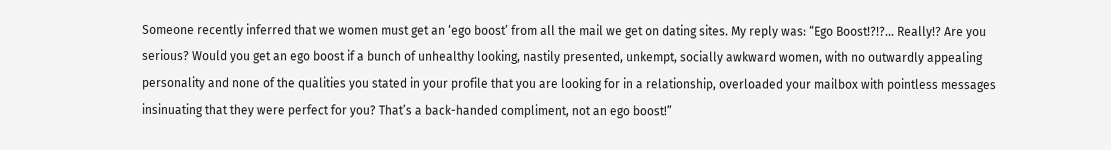Someone recently inferred that we women must get an ‘ego boost’ from all the mail we get on dating sites. My reply was: “Ego Boost!?!?… Really!? Are you serious? Would you get an ego boost if a bunch of unhealthy looking, nastily presented, unkempt, socially awkward women, with no outwardly appealing personality and none of the qualities you stated in your profile that you are looking for in a relationship, overloaded your mailbox with pointless messages insinuating that they were perfect for you? That’s a back-handed compliment, not an ego boost!”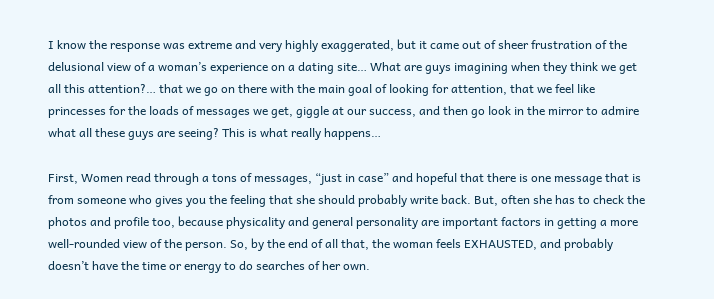I know the response was extreme and very highly exaggerated, but it came out of sheer frustration of the delusional view of a woman’s experience on a dating site… What are guys imagining when they think we get all this attention?… that we go on there with the main goal of looking for attention, that we feel like princesses for the loads of messages we get, giggle at our success, and then go look in the mirror to admire what all these guys are seeing? This is what really happens…

First, Women read through a tons of messages, “just in case” and hopeful that there is one message that is from someone who gives you the feeling that she should probably write back. But, often she has to check the photos and profile too, because physicality and general personality are important factors in getting a more well-rounded view of the person. So, by the end of all that, the woman feels EXHAUSTED, and probably doesn’t have the time or energy to do searches of her own.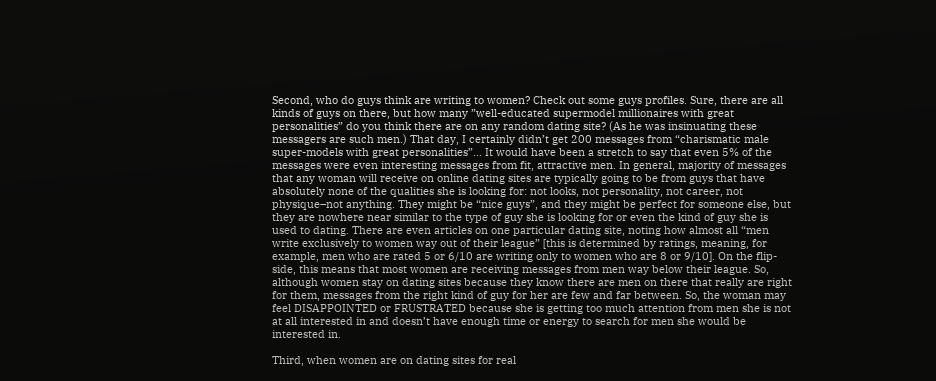Second, who do guys think are writing to women? Check out some guys profiles. Sure, there are all kinds of guys on there, but how many ”well-educated supermodel millionaires with great personalities” do you think there are on any random dating site? (As he was insinuating these messagers are such men.) That day, I certainly didn’t get 200 messages from “charismatic male super-models with great personalities”… It would have been a stretch to say that even 5% of the messages were even interesting messages from fit, attractive men. In general, majority of messages that any woman will receive on online dating sites are typically going to be from guys that have absolutely none of the qualities she is looking for: not looks, not personality, not career, not physique–not anything. They might be “nice guys”, and they might be perfect for someone else, but they are nowhere near similar to the type of guy she is looking for or even the kind of guy she is used to dating. There are even articles on one particular dating site, noting how almost all “men write exclusively to women way out of their league” [this is determined by ratings, meaning, for example, men who are rated 5 or 6/10 are writing only to women who are 8 or 9/10]. On the flip-side, this means that most women are receiving messages from men way below their league. So, although women stay on dating sites because they know there are men on there that really are right for them, messages from the right kind of guy for her are few and far between. So, the woman may feel DISAPPOINTED or FRUSTRATED because she is getting too much attention from men she is not at all interested in and doesn’t have enough time or energy to search for men she would be interested in.

Third, when women are on dating sites for real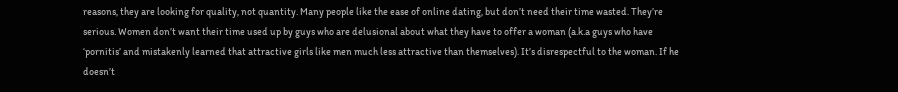reasons, they are looking for quality, not quantity. Many people like the ease of online dating, but don’t need their time wasted. They’re serious. Women don’t want their time used up by guys who are delusional about what they have to offer a woman (a.k.a guys who have ‘pornitis’ and mistakenly learned that attractive girls like men much less attractive than themselves). It’s disrespectful to the woman. If he doesn’t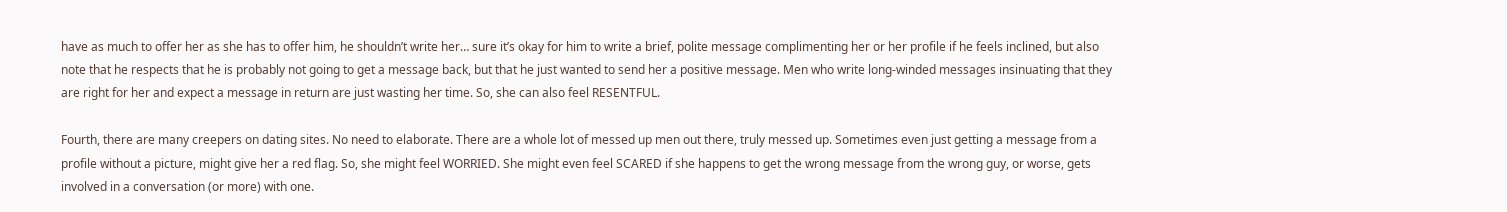have as much to offer her as she has to offer him, he shouldn’t write her… sure it’s okay for him to write a brief, polite message complimenting her or her profile if he feels inclined, but also note that he respects that he is probably not going to get a message back, but that he just wanted to send her a positive message. Men who write long-winded messages insinuating that they are right for her and expect a message in return are just wasting her time. So, she can also feel RESENTFUL.

Fourth, there are many creepers on dating sites. No need to elaborate. There are a whole lot of messed up men out there, truly messed up. Sometimes even just getting a message from a profile without a picture, might give her a red flag. So, she might feel WORRIED. She might even feel SCARED if she happens to get the wrong message from the wrong guy, or worse, gets involved in a conversation (or more) with one.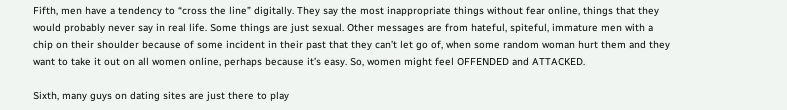Fifth, men have a tendency to “cross the line” digitally. They say the most inappropriate things without fear online, things that they would probably never say in real life. Some things are just sexual. Other messages are from hateful, spiteful, immature men with a chip on their shoulder because of some incident in their past that they can’t let go of, when some random woman hurt them and they want to take it out on all women online, perhaps because it’s easy. So, women might feel OFFENDED and ATTACKED.

Sixth, many guys on dating sites are just there to play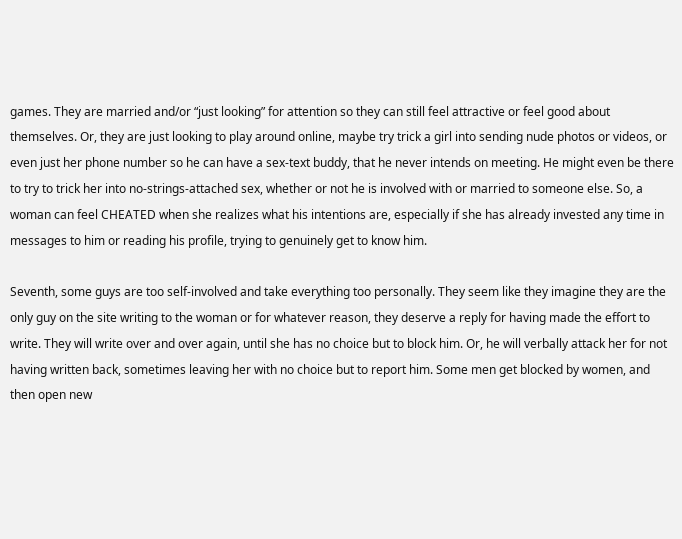games. They are married and/or “just looking” for attention so they can still feel attractive or feel good about themselves. Or, they are just looking to play around online, maybe try trick a girl into sending nude photos or videos, or even just her phone number so he can have a sex-text buddy, that he never intends on meeting. He might even be there to try to trick her into no-strings-attached sex, whether or not he is involved with or married to someone else. So, a woman can feel CHEATED when she realizes what his intentions are, especially if she has already invested any time in messages to him or reading his profile, trying to genuinely get to know him.

Seventh, some guys are too self-involved and take everything too personally. They seem like they imagine they are the only guy on the site writing to the woman or for whatever reason, they deserve a reply for having made the effort to write. They will write over and over again, until she has no choice but to block him. Or, he will verbally attack her for not having written back, sometimes leaving her with no choice but to report him. Some men get blocked by women, and then open new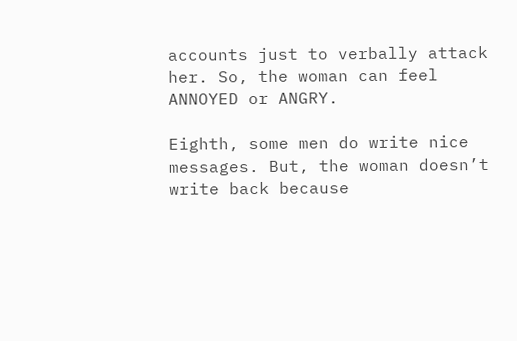accounts just to verbally attack her. So, the woman can feel ANNOYED or ANGRY.

Eighth, some men do write nice messages. But, the woman doesn’t write back because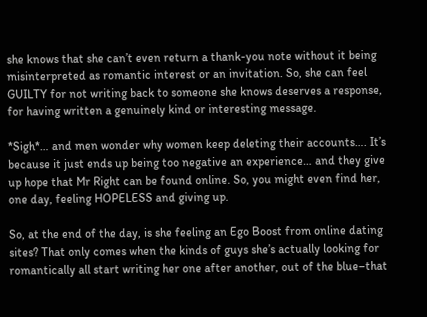she knows that she can’t even return a thank-you note without it being misinterpreted as romantic interest or an invitation. So, she can feel GUILTY for not writing back to someone she knows deserves a response, for having written a genuinely kind or interesting message.

*Sigh*… and men wonder why women keep deleting their accounts…. It’s because it just ends up being too negative an experience… and they give up hope that Mr Right can be found online. So, you might even find her, one day, feeling HOPELESS and giving up.

So, at the end of the day, is she feeling an Ego Boost from online dating sites? That only comes when the kinds of guys she’s actually looking for romantically all start writing her one after another, out of the blue–that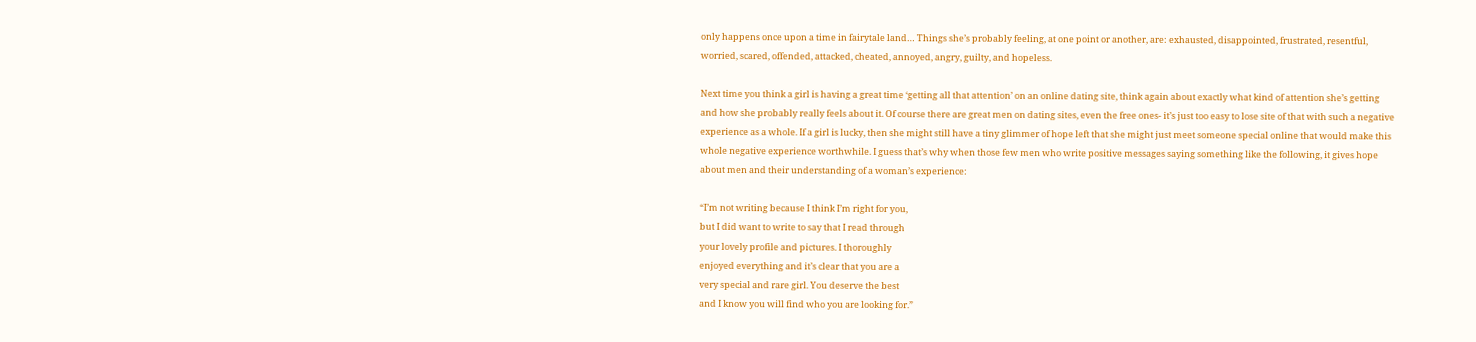only happens once upon a time in fairytale land… Things she’s probably feeling, at one point or another, are: exhausted, disappointed, frustrated, resentful, worried, scared, offended, attacked, cheated, annoyed, angry, guilty, and hopeless.

Next time you think a girl is having a great time ‘getting all that attention’ on an online dating site, think again about exactly what kind of attention she’s getting and how she probably really feels about it. Of course there are great men on dating sites, even the free ones- it’s just too easy to lose site of that with such a negative experience as a whole. If a girl is lucky, then she might still have a tiny glimmer of hope left that she might just meet someone special online that would make this whole negative experience worthwhile. I guess that’s why when those few men who write positive messages saying something like the following, it gives hope about men and their understanding of a woman’s experience:

“I’m not writing because I think I’m right for you,
but I did want to write to say that I read through
your lovely profile and pictures. I thoroughly
enjoyed everything and it’s clear that you are a
very special and rare girl. You deserve the best
and I know you will find who you are looking for.”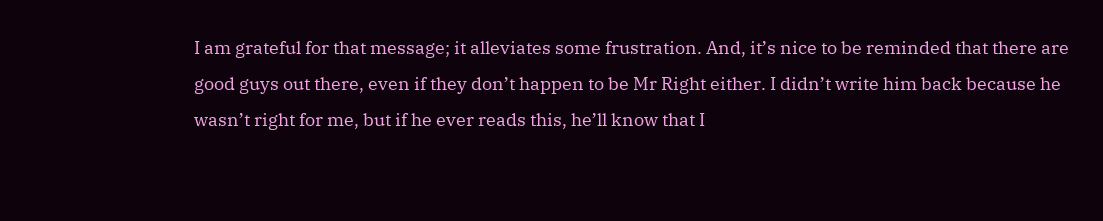I am grateful for that message; it alleviates some frustration. And, it’s nice to be reminded that there are good guys out there, even if they don’t happen to be Mr Right either. I didn’t write him back because he wasn’t right for me, but if he ever reads this, he’ll know that I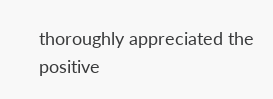thoroughly appreciated the positive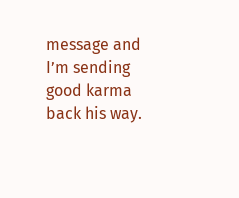message and I’m sending good karma back his way.